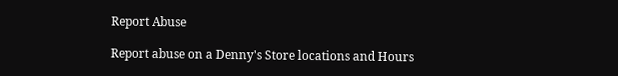Report Abuse

Report abuse on a Denny's Store locations and Hours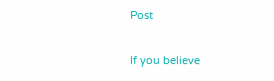Post

If you believe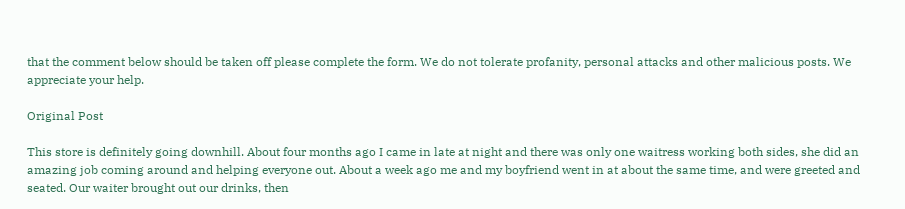that the comment below should be taken off please complete the form. We do not tolerate profanity, personal attacks and other malicious posts. We appreciate your help.

Original Post

This store is definitely going downhill. About four months ago I came in late at night and there was only one waitress working both sides, she did an amazing job coming around and helping everyone out. About a week ago me and my boyfriend went in at about the same time, and were greeted and seated. Our waiter brought out our drinks, then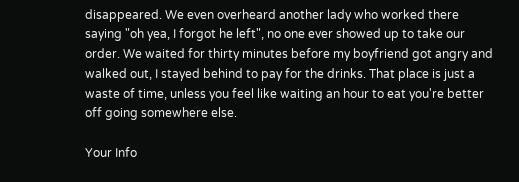disappeared. We even overheard another lady who worked there saying "oh yea, I forgot he left", no one ever showed up to take our order. We waited for thirty minutes before my boyfriend got angry and walked out, I stayed behind to pay for the drinks. That place is just a waste of time, unless you feel like waiting an hour to eat you're better off going somewhere else.

Your Info